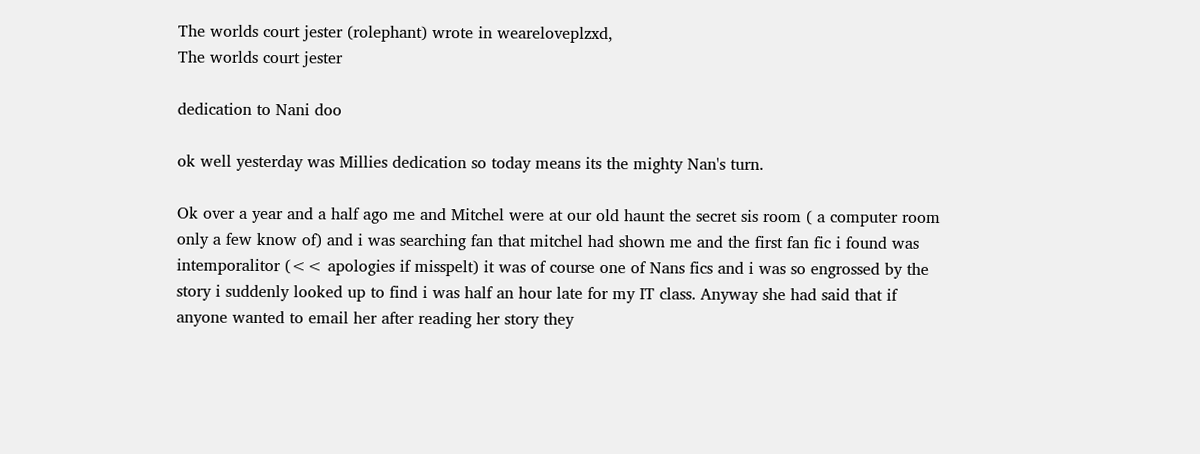The worlds court jester (rolephant) wrote in weareloveplzxd,
The worlds court jester

dedication to Nani doo

ok well yesterday was Millies dedication so today means its the mighty Nan's turn.

Ok over a year and a half ago me and Mitchel were at our old haunt the secret sis room ( a computer room only a few know of) and i was searching fan that mitchel had shown me and the first fan fic i found was intemporalitor (<< apologies if misspelt) it was of course one of Nans fics and i was so engrossed by the story i suddenly looked up to find i was half an hour late for my IT class. Anyway she had said that if anyone wanted to email her after reading her story they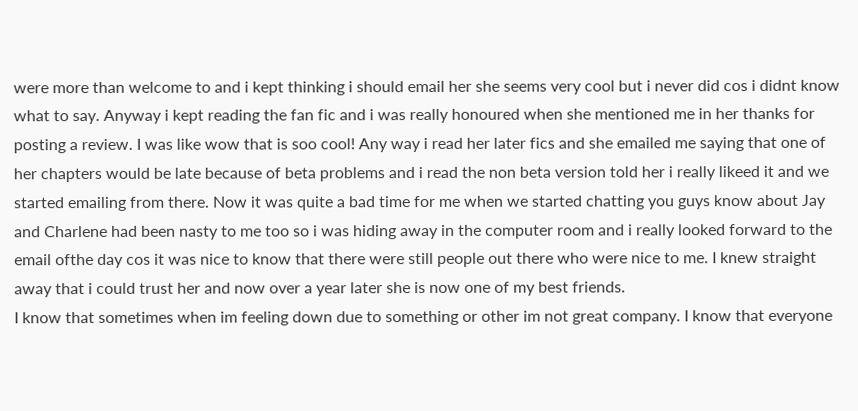were more than welcome to and i kept thinking i should email her she seems very cool but i never did cos i didnt know what to say. Anyway i kept reading the fan fic and i was really honoured when she mentioned me in her thanks for posting a review. I was like wow that is soo cool! Any way i read her later fics and she emailed me saying that one of her chapters would be late because of beta problems and i read the non beta version told her i really likeed it and we started emailing from there. Now it was quite a bad time for me when we started chatting you guys know about Jay and Charlene had been nasty to me too so i was hiding away in the computer room and i really looked forward to the email ofthe day cos it was nice to know that there were still people out there who were nice to me. I knew straight away that i could trust her and now over a year later she is now one of my best friends.
I know that sometimes when im feeling down due to something or other im not great company. I know that everyone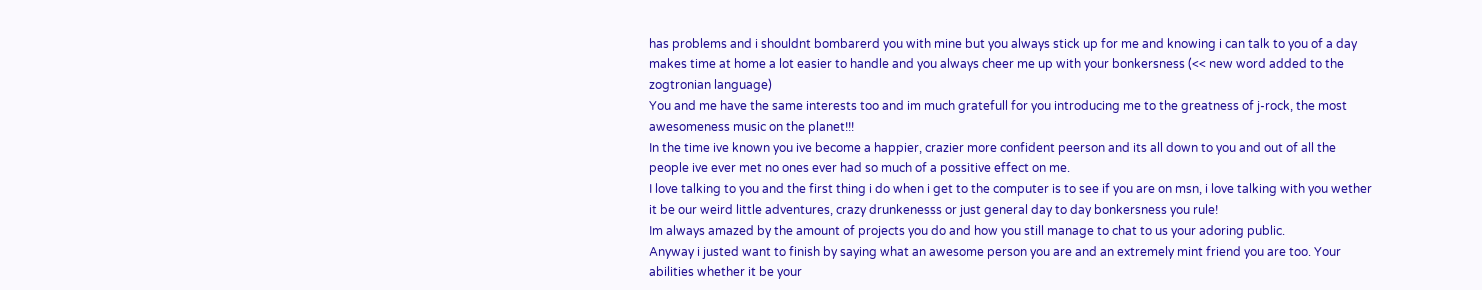has problems and i shouldnt bombarerd you with mine but you always stick up for me and knowing i can talk to you of a day makes time at home a lot easier to handle and you always cheer me up with your bonkersness (<< new word added to the zogtronian language)
You and me have the same interests too and im much gratefull for you introducing me to the greatness of j-rock, the most awesomeness music on the planet!!!
In the time ive known you ive become a happier, crazier more confident peerson and its all down to you and out of all the people ive ever met no ones ever had so much of a possitive effect on me.
I love talking to you and the first thing i do when i get to the computer is to see if you are on msn, i love talking with you wether it be our weird little adventures, crazy drunkenesss or just general day to day bonkersness you rule!
Im always amazed by the amount of projects you do and how you still manage to chat to us your adoring public.
Anyway i justed want to finish by saying what an awesome person you are and an extremely mint friend you are too. Your abilities whether it be your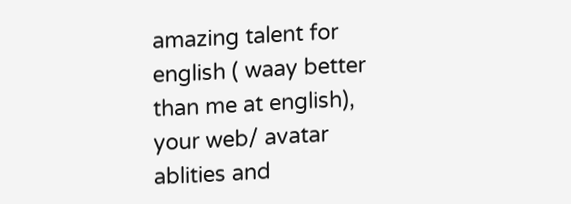amazing talent for english ( waay better than me at english), your web/ avatar ablities and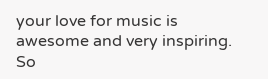your love for music is awesome and very inspiring.
So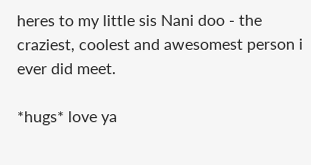heres to my little sis Nani doo - the craziest, coolest and awesomest person i ever did meet.

*hugs* love ya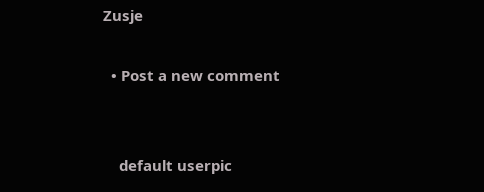Zusje

  • Post a new comment


    default userpic